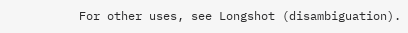For other uses, see Longshot (disambiguation).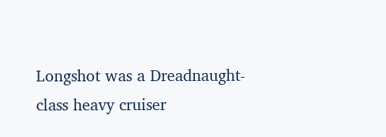Longshot was a Dreadnaught-class heavy cruiser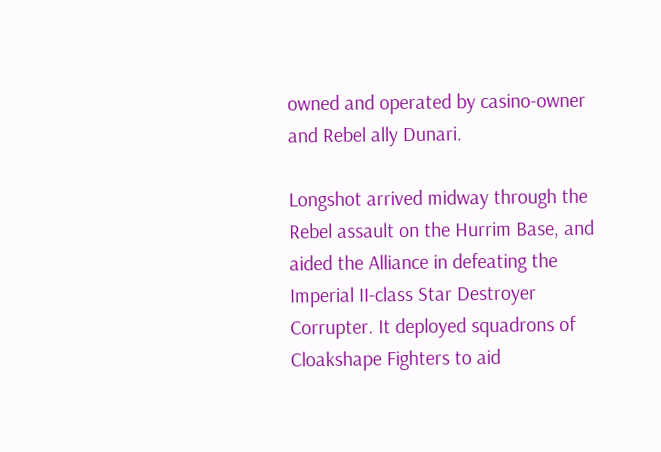owned and operated by casino-owner and Rebel ally Dunari.

Longshot arrived midway through the Rebel assault on the Hurrim Base, and aided the Alliance in defeating the Imperial II-class Star Destroyer Corrupter. It deployed squadrons of Cloakshape Fighters to aid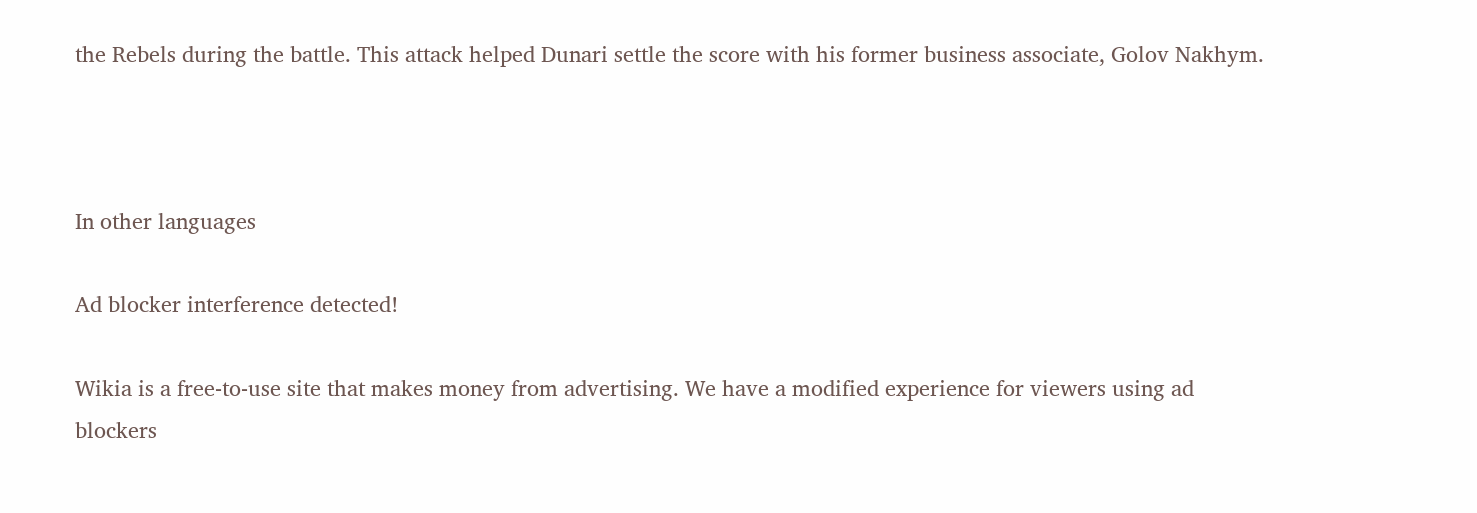the Rebels during the battle. This attack helped Dunari settle the score with his former business associate, Golov Nakhym.



In other languages

Ad blocker interference detected!

Wikia is a free-to-use site that makes money from advertising. We have a modified experience for viewers using ad blockers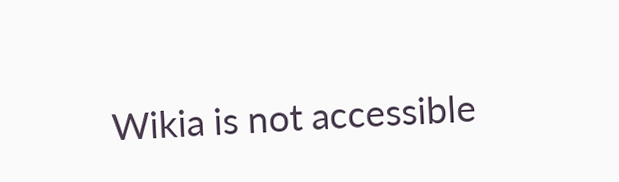Wikia is not accessible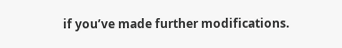if you’ve made further modifications.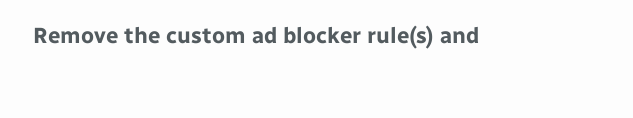Remove the custom ad blocker rule(s) and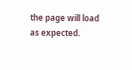the page will load as expected.